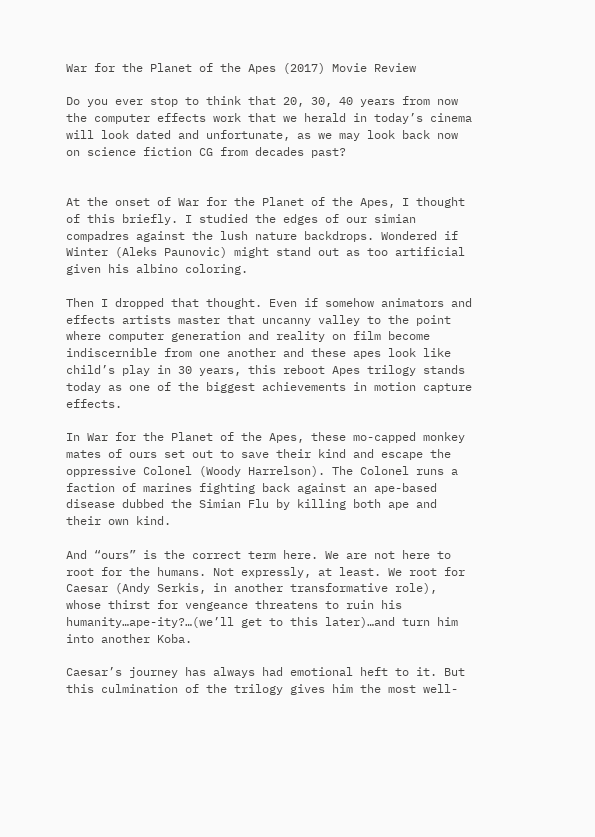War for the Planet of the Apes (2017) Movie Review

Do you ever stop to think that 20, 30, 40 years from now the computer effects work that we herald in today’s cinema will look dated and unfortunate, as we may look back now on science fiction CG from decades past?


At the onset of War for the Planet of the Apes, I thought of this briefly. I studied the edges of our simian compadres against the lush nature backdrops. Wondered if Winter (Aleks Paunovic) might stand out as too artificial given his albino coloring.

Then I dropped that thought. Even if somehow animators and effects artists master that uncanny valley to the point where computer generation and reality on film become indiscernible from one another and these apes look like child’s play in 30 years, this reboot Apes trilogy stands today as one of the biggest achievements in motion capture effects.

In War for the Planet of the Apes, these mo-capped monkey mates of ours set out to save their kind and escape the oppressive Colonel (Woody Harrelson). The Colonel runs a faction of marines fighting back against an ape-based disease dubbed the Simian Flu by killing both ape and their own kind.

And “ours” is the correct term here. We are not here to root for the humans. Not expressly, at least. We root for Caesar (Andy Serkis, in another transformative role), whose thirst for vengeance threatens to ruin his humanity…ape-ity?…(we’ll get to this later)…and turn him into another Koba.

Caesar’s journey has always had emotional heft to it. But this culmination of the trilogy gives him the most well-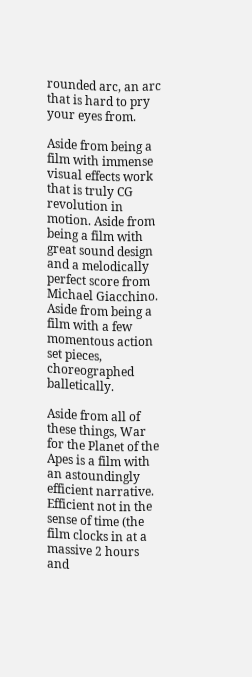rounded arc, an arc that is hard to pry your eyes from.

Aside from being a film with immense visual effects work that is truly CG revolution in motion. Aside from being a film with great sound design and a melodically perfect score from Michael Giacchino. Aside from being a film with a few momentous action set pieces, choreographed balletically.

Aside from all of these things, War for the Planet of the Apes is a film with an astoundingly efficient narrative. Efficient not in the sense of time (the film clocks in at a massive 2 hours and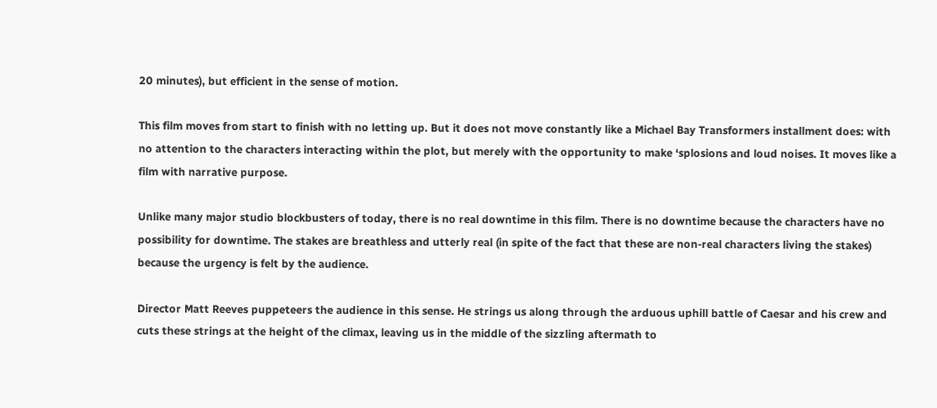20 minutes), but efficient in the sense of motion.

This film moves from start to finish with no letting up. But it does not move constantly like a Michael Bay Transformers installment does: with no attention to the characters interacting within the plot, but merely with the opportunity to make ‘splosions and loud noises. It moves like a film with narrative purpose.

Unlike many major studio blockbusters of today, there is no real downtime in this film. There is no downtime because the characters have no possibility for downtime. The stakes are breathless and utterly real (in spite of the fact that these are non-real characters living the stakes) because the urgency is felt by the audience.

Director Matt Reeves puppeteers the audience in this sense. He strings us along through the arduous uphill battle of Caesar and his crew and cuts these strings at the height of the climax, leaving us in the middle of the sizzling aftermath to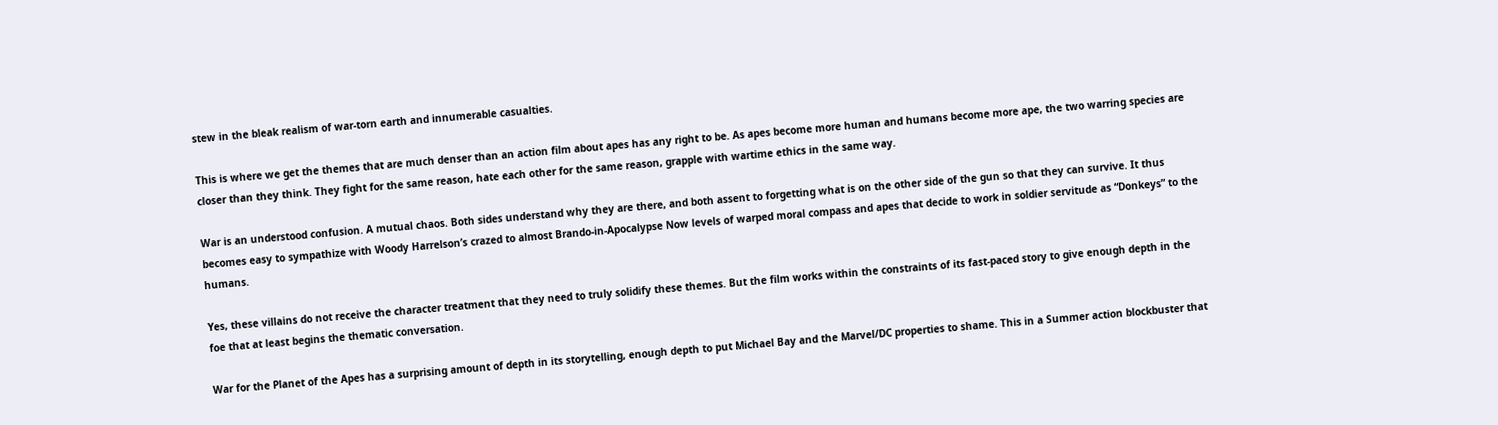stew in the bleak realism of war-torn earth and innumerable casualties.

This is where we get the themes that are much denser than an action film about apes has any right to be. As apes become more human and humans become more ape, the two warring species are closer than they think. They fight for the same reason, hate each other for the same reason, grapple with wartime ethics in the same way.

War is an understood confusion. A mutual chaos. Both sides understand why they are there, and both assent to forgetting what is on the other side of the gun so that they can survive. It thus becomes easy to sympathize with Woody Harrelson’s crazed to almost Brando-in-Apocalypse Now levels of warped moral compass and apes that decide to work in soldier servitude as “Donkeys” to the humans.

Yes, these villains do not receive the character treatment that they need to truly solidify these themes. But the film works within the constraints of its fast-paced story to give enough depth in the foe that at least begins the thematic conversation.

War for the Planet of the Apes has a surprising amount of depth in its storytelling, enough depth to put Michael Bay and the Marvel/DC properties to shame. This in a Summer action blockbuster that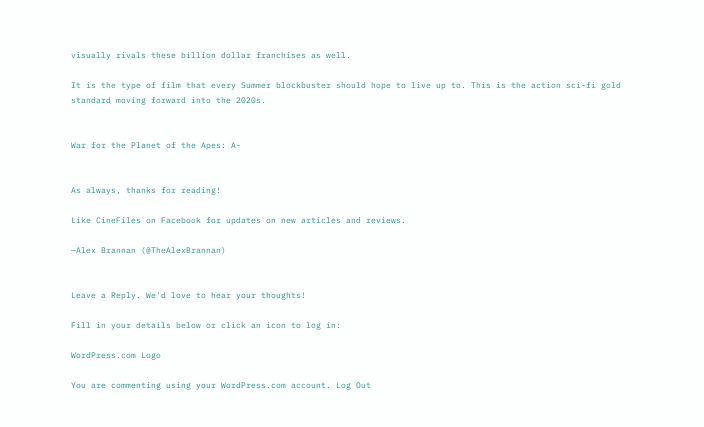visually rivals these billion dollar franchises as well.

It is the type of film that every Summer blockbuster should hope to live up to. This is the action sci-fi gold standard moving forward into the 2020s.


War for the Planet of the Apes: A-


As always, thanks for reading!

Like CineFiles on Facebook for updates on new articles and reviews.

—Alex Brannan (@TheAlexBrannan)


Leave a Reply. We'd love to hear your thoughts!

Fill in your details below or click an icon to log in:

WordPress.com Logo

You are commenting using your WordPress.com account. Log Out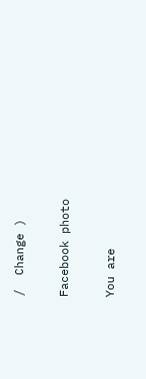/  Change )

Facebook photo

You are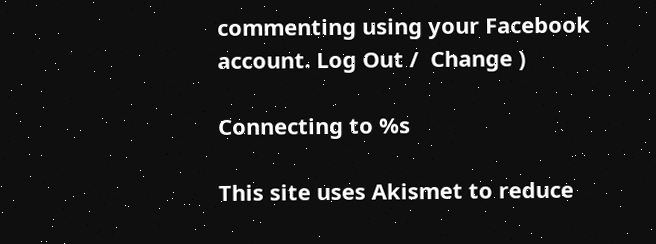commenting using your Facebook account. Log Out /  Change )

Connecting to %s

This site uses Akismet to reduce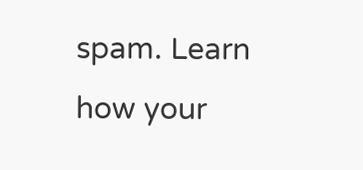spam. Learn how your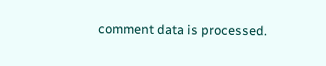comment data is processed.